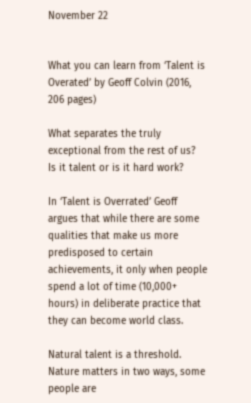November 22


What you can learn from ‘Talent is Overated’ by Geoff Colvin (2016, 206 pages)

What separates the truly exceptional from the rest of us?  Is it talent or is it hard work?

In ‘Talent is Overrated’ Geoff argues that while there are some qualities that make us more predisposed to certain achievements, it only when people spend a lot of time (10,000+ hours) in deliberate practice that they can become world class.

Natural talent is a threshold.  Nature matters in two ways, some people are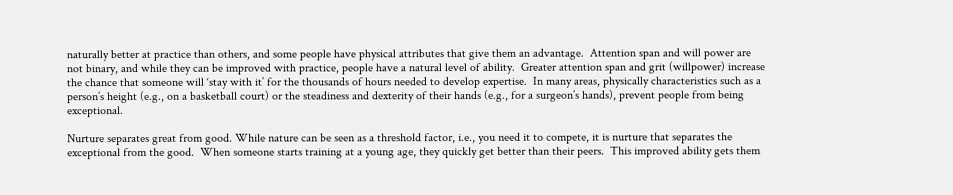naturally better at practice than others, and some people have physical attributes that give them an advantage.  Attention span and will power are not binary, and while they can be improved with practice, people have a natural level of ability.  Greater attention span and grit (willpower) increase the chance that someone will ‘stay with it’ for the thousands of hours needed to develop expertise.  In many areas, physically characteristics such as a person’s height (e.g., on a basketball court) or the steadiness and dexterity of their hands (e.g., for a surgeon’s hands), prevent people from being exceptional.

Nurture separates great from good. While nature can be seen as a threshold factor, i.e., you need it to compete, it is nurture that separates the exceptional from the good.  When someone starts training at a young age, they quickly get better than their peers.  This improved ability gets them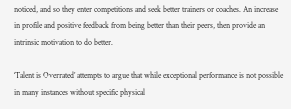noticed, and so they enter competitions and seek better trainers or coaches. An increase in profile and positive feedback from being better than their peers, then provide an intrinsic motivation to do better.

‘Talent is Overrated’ attempts to argue that while exceptional performance is not possible in many instances without specific physical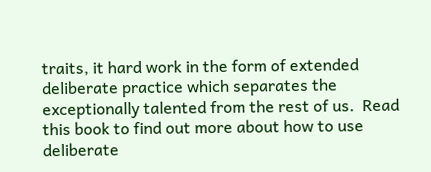traits, it hard work in the form of extended deliberate practice which separates the exceptionally talented from the rest of us.  Read this book to find out more about how to use deliberate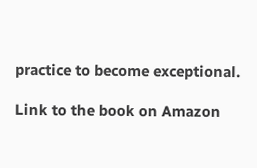practice to become exceptional.

Link to the book on Amazon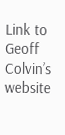Link to Geoff Colvin’s website